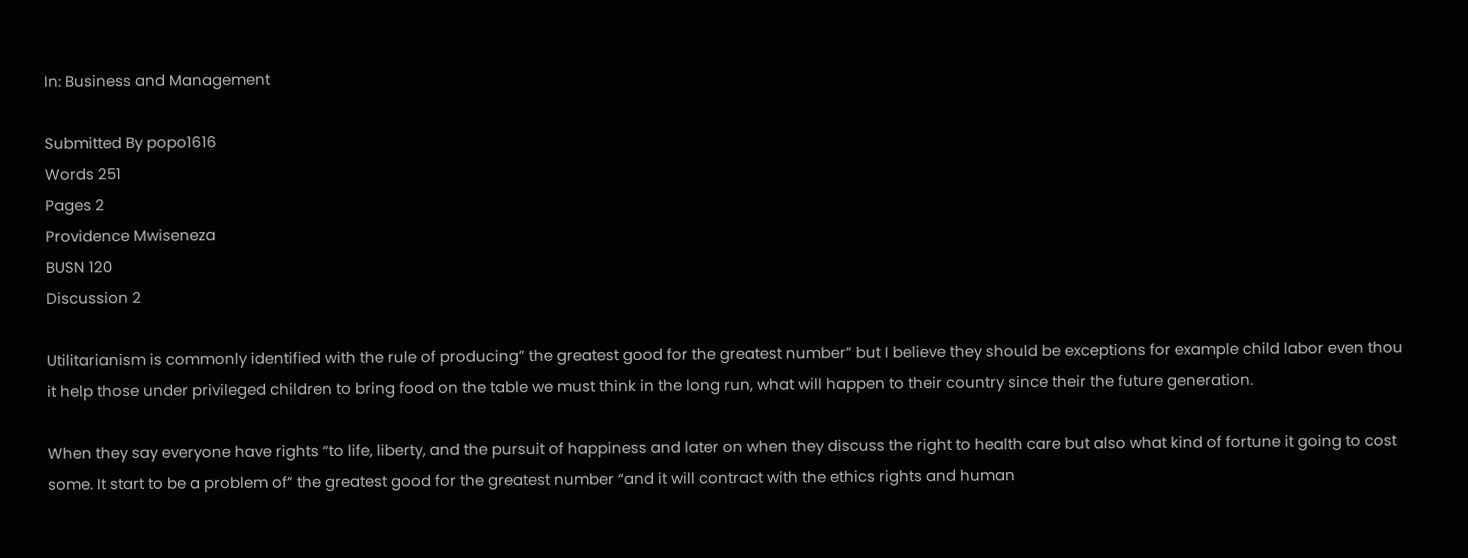In: Business and Management

Submitted By popo1616
Words 251
Pages 2
Providence Mwiseneza
BUSN 120
Discussion 2

Utilitarianism is commonly identified with the rule of producing” the greatest good for the greatest number” but I believe they should be exceptions for example child labor even thou it help those under privileged children to bring food on the table we must think in the long run, what will happen to their country since their the future generation.

When they say everyone have rights “to life, liberty, and the pursuit of happiness and later on when they discuss the right to health care but also what kind of fortune it going to cost some. It start to be a problem of” the greatest good for the greatest number “and it will contract with the ethics rights and human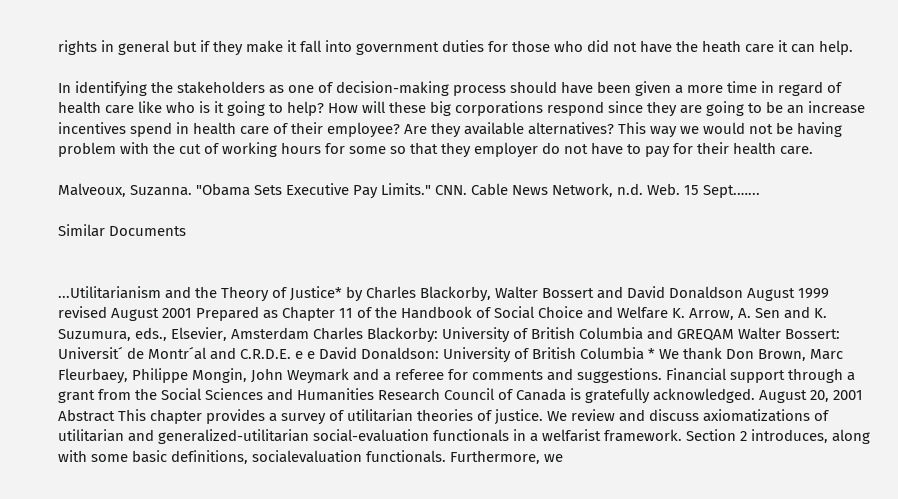rights in general but if they make it fall into government duties for those who did not have the heath care it can help.

In identifying the stakeholders as one of decision-making process should have been given a more time in regard of health care like who is it going to help? How will these big corporations respond since they are going to be an increase incentives spend in health care of their employee? Are they available alternatives? This way we would not be having problem with the cut of working hours for some so that they employer do not have to pay for their health care.

Malveoux, Suzanna. "Obama Sets Executive Pay Limits." CNN. Cable News Network, n.d. Web. 15 Sept.…...

Similar Documents


...Utilitarianism and the Theory of Justice* by Charles Blackorby, Walter Bossert and David Donaldson August 1999 revised August 2001 Prepared as Chapter 11 of the Handbook of Social Choice and Welfare K. Arrow, A. Sen and K. Suzumura, eds., Elsevier, Amsterdam Charles Blackorby: University of British Columbia and GREQAM Walter Bossert: Universit´ de Montr´al and C.R.D.E. e e David Donaldson: University of British Columbia * We thank Don Brown, Marc Fleurbaey, Philippe Mongin, John Weymark and a referee for comments and suggestions. Financial support through a grant from the Social Sciences and Humanities Research Council of Canada is gratefully acknowledged. August 20, 2001 Abstract This chapter provides a survey of utilitarian theories of justice. We review and discuss axiomatizations of utilitarian and generalized-utilitarian social-evaluation functionals in a welfarist framework. Section 2 introduces, along with some basic definitions, socialevaluation functionals. Furthermore, we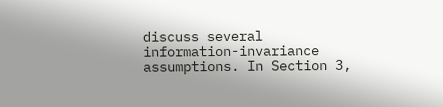discuss several information-invariance assumptions. In Section 3,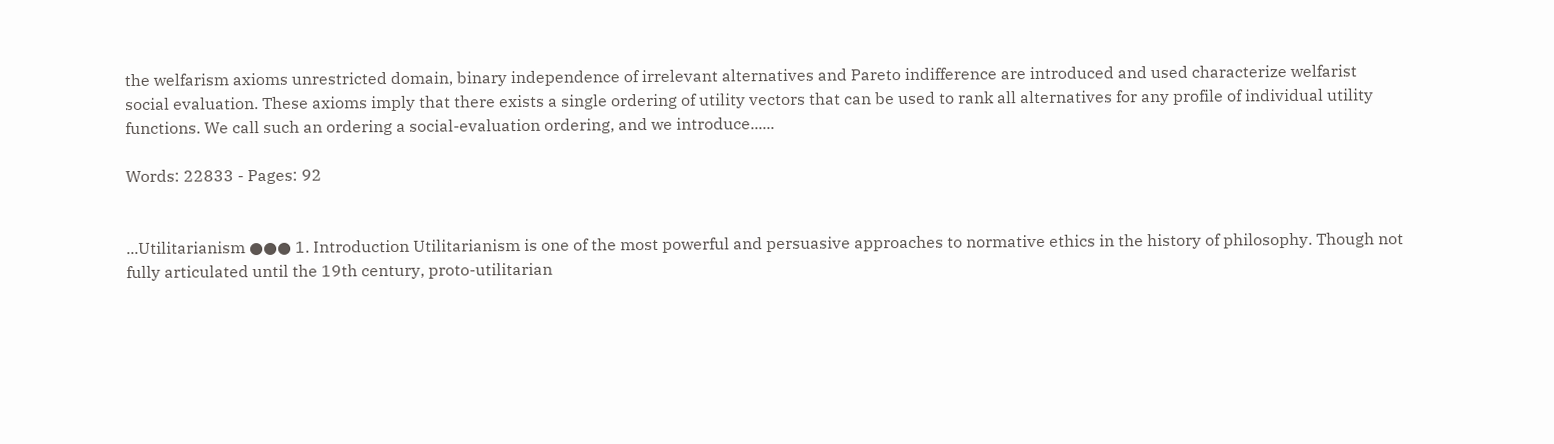the welfarism axioms unrestricted domain, binary independence of irrelevant alternatives and Pareto indifference are introduced and used characterize welfarist social evaluation. These axioms imply that there exists a single ordering of utility vectors that can be used to rank all alternatives for any profile of individual utility functions. We call such an ordering a social-evaluation ordering, and we introduce......

Words: 22833 - Pages: 92


...Utilitarianism ●●● 1. Introduction Utilitarianism is one of the most powerful and persuasive approaches to normative ethics in the history of philosophy. Though not fully articulated until the 19th century, proto-utilitarian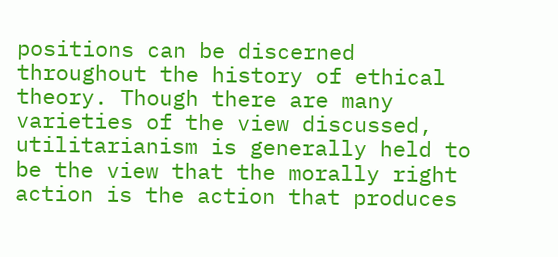positions can be discerned throughout the history of ethical theory. Though there are many varieties of the view discussed, utilitarianism is generally held to be the view that the morally right action is the action that produces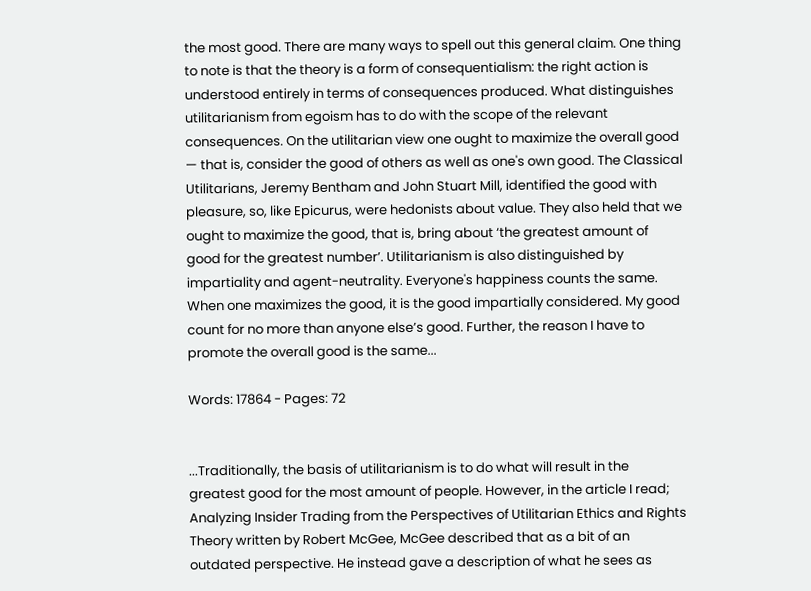the most good. There are many ways to spell out this general claim. One thing to note is that the theory is a form of consequentialism: the right action is understood entirely in terms of consequences produced. What distinguishes utilitarianism from egoism has to do with the scope of the relevant consequences. On the utilitarian view one ought to maximize the overall good — that is, consider the good of others as well as one's own good. The Classical Utilitarians, Jeremy Bentham and John Stuart Mill, identified the good with pleasure, so, like Epicurus, were hedonists about value. They also held that we ought to maximize the good, that is, bring about ‘the greatest amount of good for the greatest number’. Utilitarianism is also distinguished by impartiality and agent-neutrality. Everyone's happiness counts the same. When one maximizes the good, it is the good impartially considered. My good count for no more than anyone else’s good. Further, the reason I have to promote the overall good is the same...

Words: 17864 - Pages: 72


...Traditionally, the basis of utilitarianism is to do what will result in the greatest good for the most amount of people. However, in the article I read; Analyzing Insider Trading from the Perspectives of Utilitarian Ethics and Rights Theory written by Robert McGee, McGee described that as a bit of an outdated perspective. He instead gave a description of what he sees as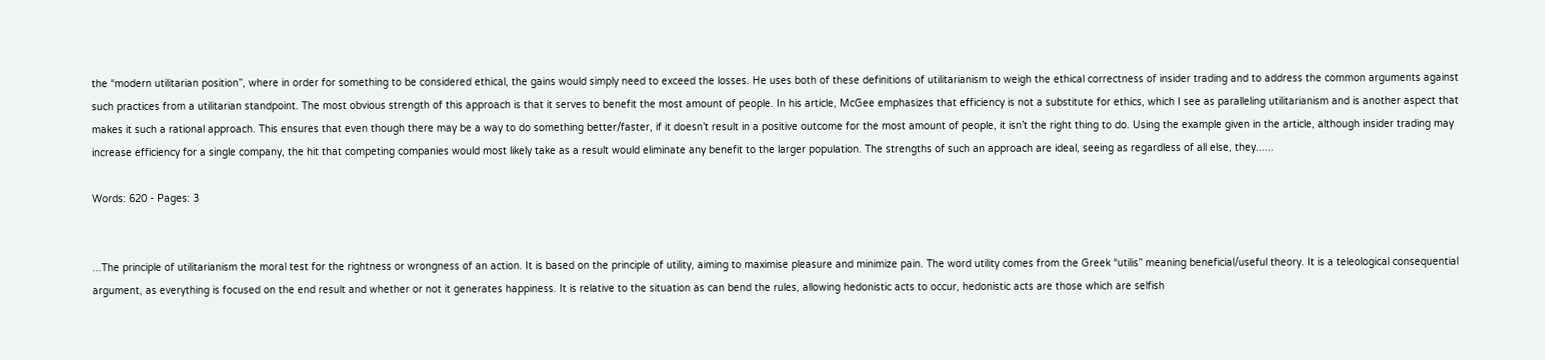the “modern utilitarian position”, where in order for something to be considered ethical, the gains would simply need to exceed the losses. He uses both of these definitions of utilitarianism to weigh the ethical correctness of insider trading and to address the common arguments against such practices from a utilitarian standpoint. The most obvious strength of this approach is that it serves to benefit the most amount of people. In his article, McGee emphasizes that efficiency is not a substitute for ethics, which I see as paralleling utilitarianism and is another aspect that makes it such a rational approach. This ensures that even though there may be a way to do something better/faster, if it doesn’t result in a positive outcome for the most amount of people, it isn’t the right thing to do. Using the example given in the article, although insider trading may increase efficiency for a single company, the hit that competing companies would most likely take as a result would eliminate any benefit to the larger population. The strengths of such an approach are ideal, seeing as regardless of all else, they......

Words: 620 - Pages: 3


...The principle of utilitarianism the moral test for the rightness or wrongness of an action. It is based on the principle of utility, aiming to maximise pleasure and minimize pain. The word utility comes from the Greek “utilis” meaning beneficial/useful theory. It is a teleological consequential argument, as everything is focused on the end result and whether or not it generates happiness. It is relative to the situation as can bend the rules, allowing hedonistic acts to occur, hedonistic acts are those which are selfish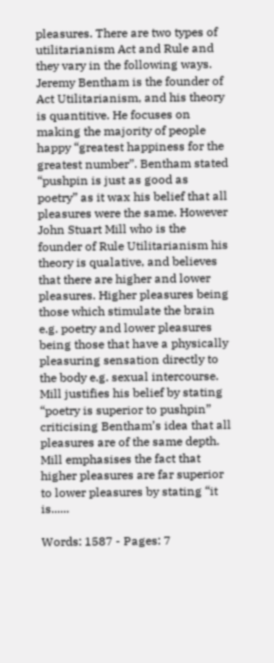pleasures. There are two types of utilitarianism Act and Rule and they vary in the following ways. Jeremy Bentham is the founder of Act Utilitarianism, and his theory is quantitive. He focuses on making the majority of people happy “greatest happiness for the greatest number”. Bentham stated “pushpin is just as good as poetry” as it wax his belief that all pleasures were the same. However John Stuart Mill who is the founder of Rule Utilitarianism his theory is qualative, and believes that there are higher and lower pleasures. Higher pleasures being those which stimulate the brain e.g. poetry and lower pleasures being those that have a physically pleasuring sensation directly to the body e.g. sexual intercourse. Mill justifies his belief by stating “poetry is superior to pushpin” criticising Bentham’s idea that all pleasures are of the same depth. Mill emphasises the fact that higher pleasures are far superior to lower pleasures by stating “it is......

Words: 1587 - Pages: 7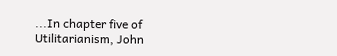...In chapter five of Utilitarianism, John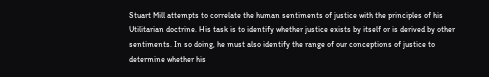Stuart Mill attempts to correlate the human sentiments of justice with the principles of his Utilitarian doctrine. His task is to identify whether justice exists by itself or is derived by other sentiments. In so doing, he must also identify the range of our conceptions of justice to determine whether his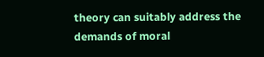theory can suitably address the demands of moral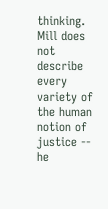thinking. Mill does not describe every variety of the human notion of justice -- he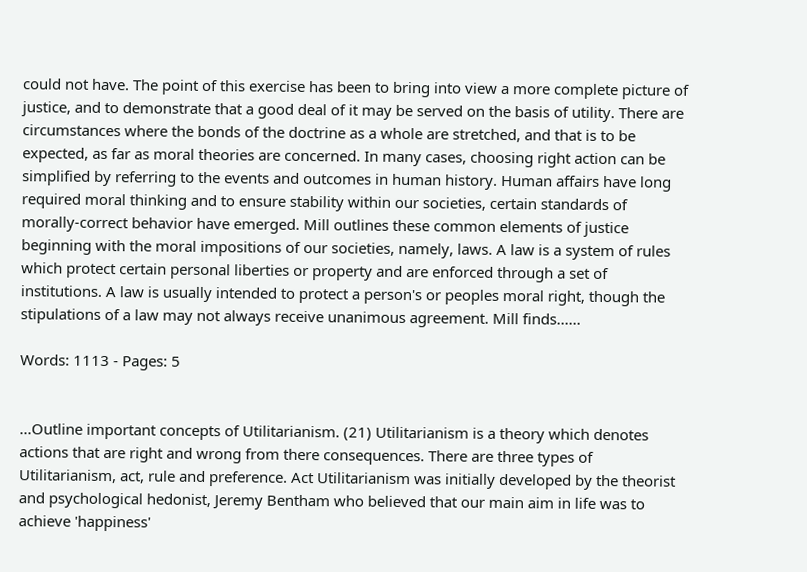could not have. The point of this exercise has been to bring into view a more complete picture of justice, and to demonstrate that a good deal of it may be served on the basis of utility. There are circumstances where the bonds of the doctrine as a whole are stretched, and that is to be expected, as far as moral theories are concerned. In many cases, choosing right action can be simplified by referring to the events and outcomes in human history. Human affairs have long required moral thinking and to ensure stability within our societies, certain standards of morally-correct behavior have emerged. Mill outlines these common elements of justice beginning with the moral impositions of our societies, namely, laws. A law is a system of rules which protect certain personal liberties or property and are enforced through a set of institutions. A law is usually intended to protect a person's or peoples moral right, though the stipulations of a law may not always receive unanimous agreement. Mill finds......

Words: 1113 - Pages: 5


...Outline important concepts of Utilitarianism. (21) Utilitarianism is a theory which denotes actions that are right and wrong from there consequences. There are three types of Utilitarianism, act, rule and preference. Act Utilitarianism was initially developed by the theorist and psychological hedonist, Jeremy Bentham who believed that our main aim in life was to achieve 'happiness'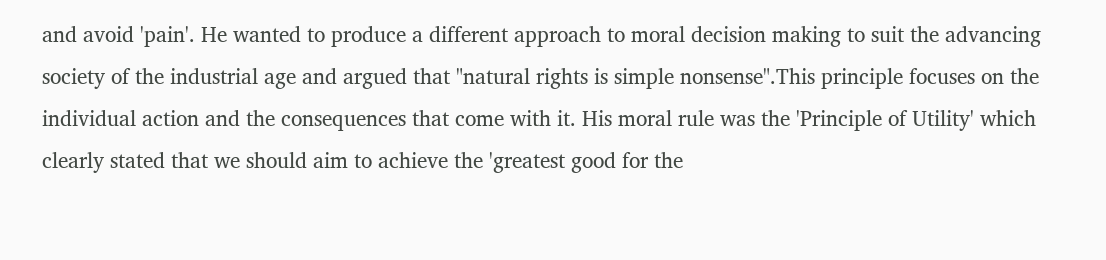and avoid 'pain'. He wanted to produce a different approach to moral decision making to suit the advancing society of the industrial age and argued that "natural rights is simple nonsense".This principle focuses on the individual action and the consequences that come with it. His moral rule was the 'Principle of Utility' which clearly stated that we should aim to achieve the 'greatest good for the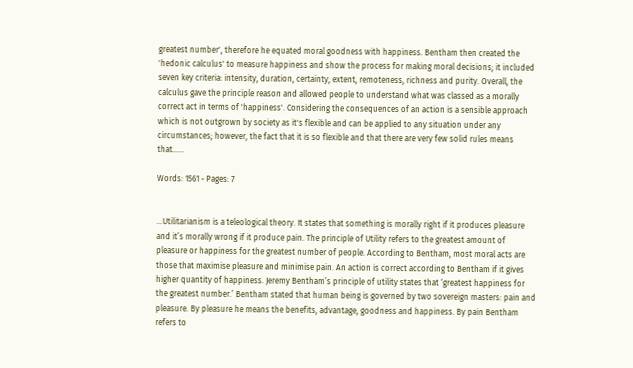greatest number', therefore he equated moral goodness with happiness. Bentham then created the 'hedonic calculus' to measure happiness and show the process for making moral decisions; it included seven key criteria: intensity, duration, certainty, extent, remoteness, richness and purity. Overall, the calculus gave the principle reason and allowed people to understand what was classed as a morally correct act in terms of 'happiness'. Considering the consequences of an action is a sensible approach which is not outgrown by society as it's flexible and can be applied to any situation under any circumstances; however, the fact that it is so flexible and that there are very few solid rules means that......

Words: 1561 - Pages: 7


...Utilitarianism is a teleological theory. It states that something is morally right if it produces pleasure and it’s morally wrong if it produce pain. The principle of Utility refers to the greatest amount of pleasure or happiness for the greatest number of people. According to Bentham, most moral acts are those that maximise pleasure and minimise pain. An action is correct according to Bentham if it gives higher quantity of happiness. Jeremy Bentham’s principle of utility states that ‘greatest happiness for the greatest number.’ Bentham stated that human being is governed by two sovereign masters: pain and pleasure. By pleasure he means the benefits, advantage, goodness and happiness. By pain Bentham refers to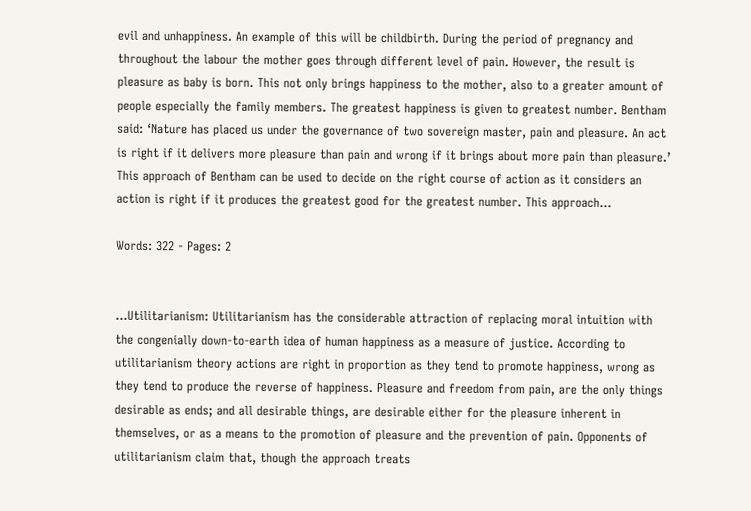evil and unhappiness. An example of this will be childbirth. During the period of pregnancy and throughout the labour the mother goes through different level of pain. However, the result is pleasure as baby is born. This not only brings happiness to the mother, also to a greater amount of people especially the family members. The greatest happiness is given to greatest number. Bentham said: ‘Nature has placed us under the governance of two sovereign master, pain and pleasure. An act is right if it delivers more pleasure than pain and wrong if it brings about more pain than pleasure.’ This approach of Bentham can be used to decide on the right course of action as it considers an action is right if it produces the greatest good for the greatest number. This approach...

Words: 322 - Pages: 2


...Utilitarianism: Utilitarianism has the considerable attraction of replacing moral intuition with the congenially down-to-earth idea of human happiness as a measure of justice. According to utilitarianism theory actions are right in proportion as they tend to promote happiness, wrong as they tend to produce the reverse of happiness. Pleasure and freedom from pain, are the only things desirable as ends; and all desirable things, are desirable either for the pleasure inherent in themselves, or as a means to the promotion of pleasure and the prevention of pain. Opponents of utilitarianism claim that, though the approach treats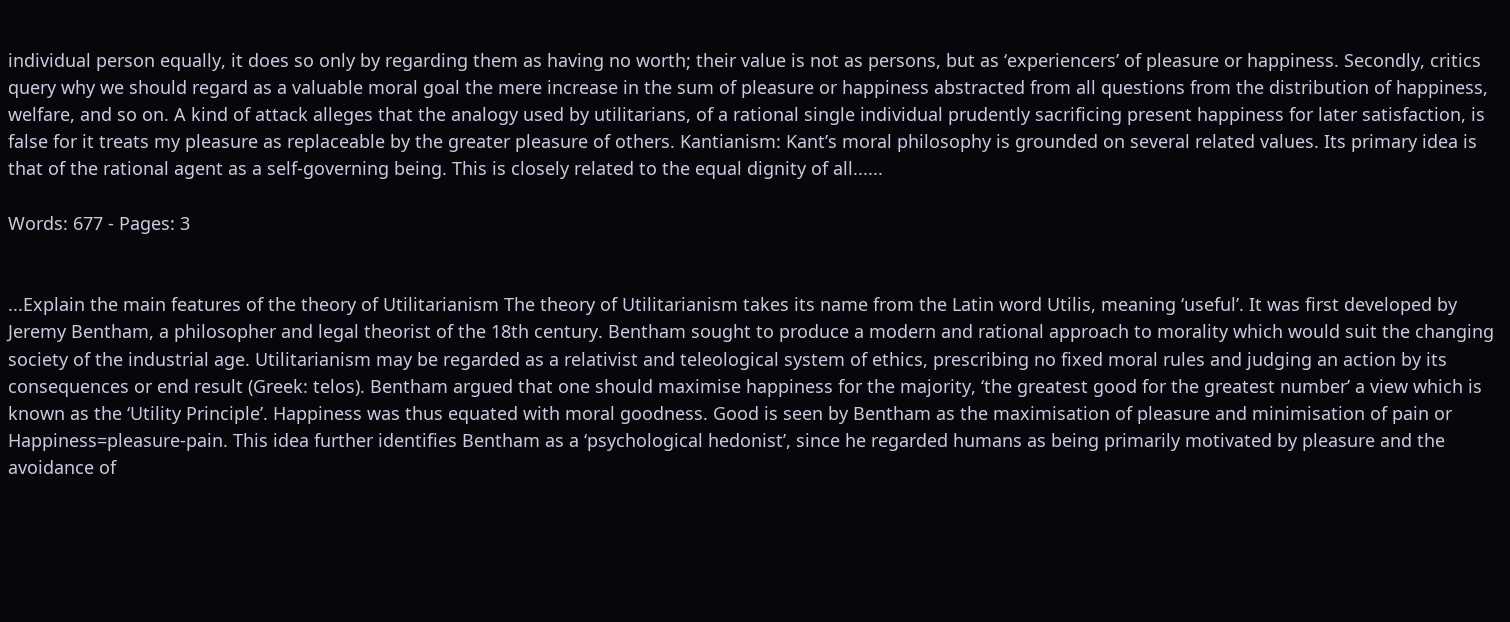individual person equally, it does so only by regarding them as having no worth; their value is not as persons, but as ‘experiencers’ of pleasure or happiness. Secondly, critics query why we should regard as a valuable moral goal the mere increase in the sum of pleasure or happiness abstracted from all questions from the distribution of happiness, welfare, and so on. A kind of attack alleges that the analogy used by utilitarians, of a rational single individual prudently sacrificing present happiness for later satisfaction, is false for it treats my pleasure as replaceable by the greater pleasure of others. Kantianism: Kant’s moral philosophy is grounded on several related values. Its primary idea is that of the rational agent as a self-governing being. This is closely related to the equal dignity of all......

Words: 677 - Pages: 3


...Explain the main features of the theory of Utilitarianism The theory of Utilitarianism takes its name from the Latin word Utilis, meaning ‘useful’. It was first developed by Jeremy Bentham, a philosopher and legal theorist of the 18th century. Bentham sought to produce a modern and rational approach to morality which would suit the changing society of the industrial age. Utilitarianism may be regarded as a relativist and teleological system of ethics, prescribing no fixed moral rules and judging an action by its consequences or end result (Greek: telos). Bentham argued that one should maximise happiness for the majority, ‘the greatest good for the greatest number’ a view which is known as the ‘Utility Principle’. Happiness was thus equated with moral goodness. Good is seen by Bentham as the maximisation of pleasure and minimisation of pain or Happiness=pleasure-pain. This idea further identifies Bentham as a ‘psychological hedonist’, since he regarded humans as being primarily motivated by pleasure and the avoidance of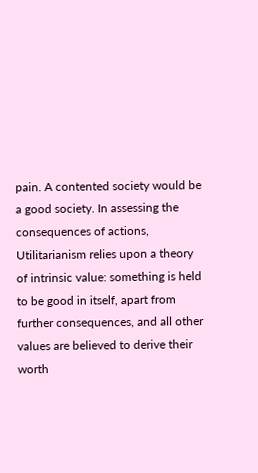pain. A contented society would be a good society. In assessing the consequences of actions, Utilitarianism relies upon a theory of intrinsic value: something is held to be good in itself, apart from further consequences, and all other values are believed to derive their worth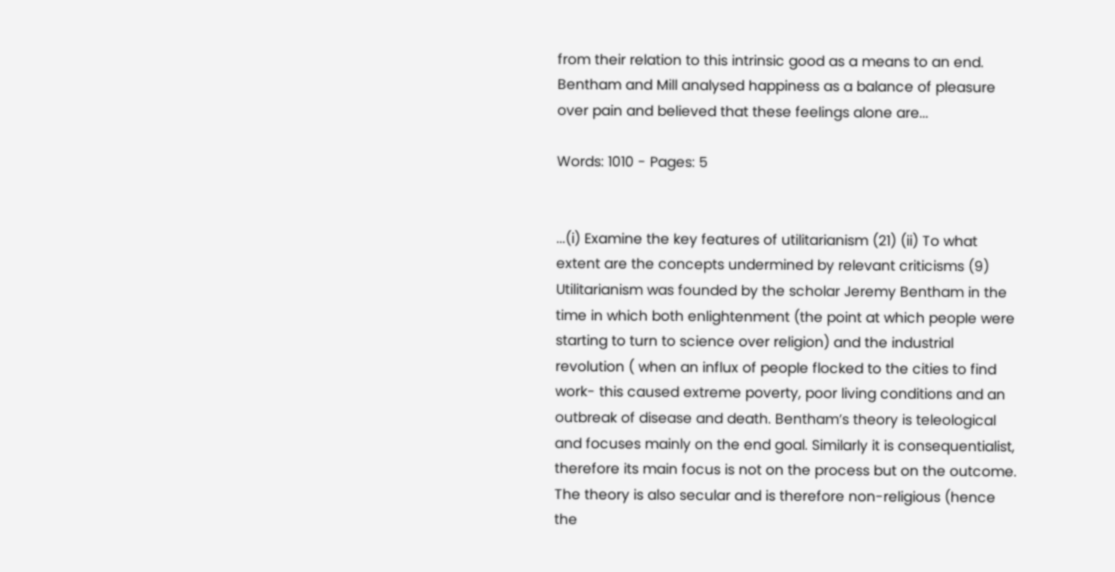from their relation to this intrinsic good as a means to an end. Bentham and Mill analysed happiness as a balance of pleasure over pain and believed that these feelings alone are...

Words: 1010 - Pages: 5


...(i) Examine the key features of utilitarianism (21) (ii) To what extent are the concepts undermined by relevant criticisms (9) Utilitarianism was founded by the scholar Jeremy Bentham in the time in which both enlightenment (the point at which people were starting to turn to science over religion) and the industrial revolution ( when an influx of people flocked to the cities to find work- this caused extreme poverty, poor living conditions and an outbreak of disease and death. Bentham’s theory is teleological and focuses mainly on the end goal. Similarly it is consequentialist, therefore its main focus is not on the process but on the outcome. The theory is also secular and is therefore non-religious (hence the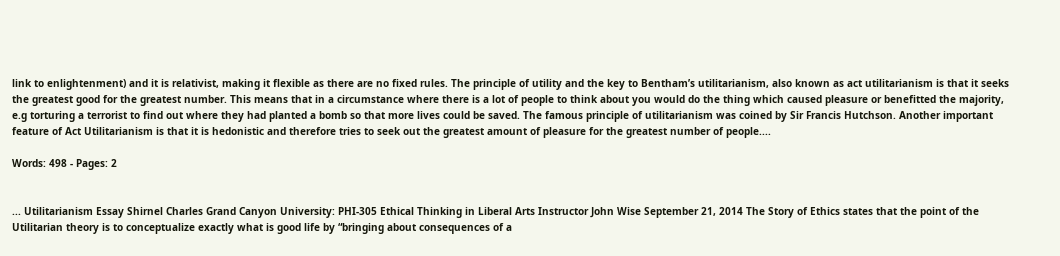link to enlightenment) and it is relativist, making it flexible as there are no fixed rules. The principle of utility and the key to Bentham’s utilitarianism, also known as act utilitarianism is that it seeks the greatest good for the greatest number. This means that in a circumstance where there is a lot of people to think about you would do the thing which caused pleasure or benefitted the majority, e.g torturing a terrorist to find out where they had planted a bomb so that more lives could be saved. The famous principle of utilitarianism was coined by Sir Francis Hutchson. Another important feature of Act Utilitarianism is that it is hedonistic and therefore tries to seek out the greatest amount of pleasure for the greatest number of people....

Words: 498 - Pages: 2


... Utilitarianism Essay Shirnel Charles Grand Canyon University: PHI-305 Ethical Thinking in Liberal Arts Instructor John Wise September 21, 2014 The Story of Ethics states that the point of the Utilitarian theory is to conceptualize exactly what is good life by “bringing about consequences of a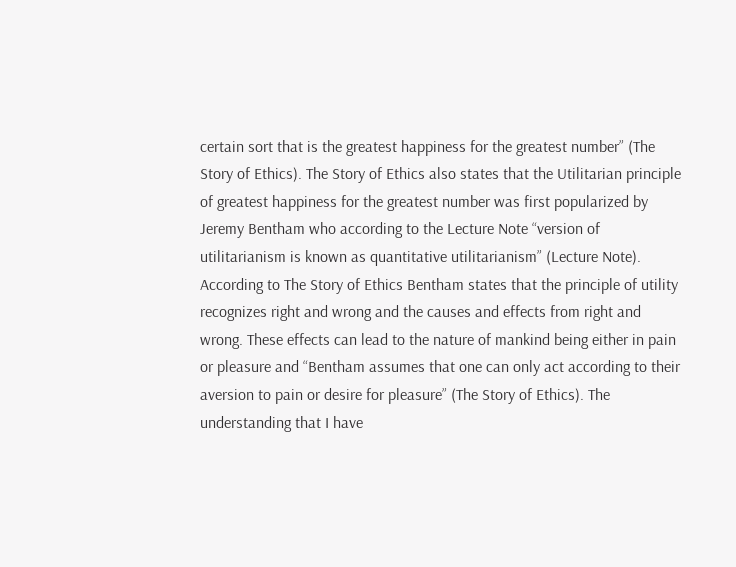certain sort that is the greatest happiness for the greatest number” (The Story of Ethics). The Story of Ethics also states that the Utilitarian principle of greatest happiness for the greatest number was first popularized by Jeremy Bentham who according to the Lecture Note “version of utilitarianism is known as quantitative utilitarianism” (Lecture Note). According to The Story of Ethics Bentham states that the principle of utility recognizes right and wrong and the causes and effects from right and wrong. These effects can lead to the nature of mankind being either in pain or pleasure and “Bentham assumes that one can only act according to their aversion to pain or desire for pleasure” (The Story of Ethics). The understanding that I have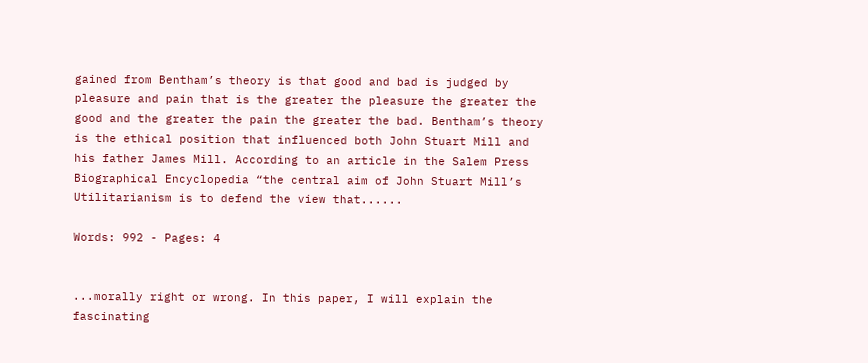gained from Bentham’s theory is that good and bad is judged by pleasure and pain that is the greater the pleasure the greater the good and the greater the pain the greater the bad. Bentham’s theory is the ethical position that influenced both John Stuart Mill and his father James Mill. According to an article in the Salem Press Biographical Encyclopedia “the central aim of John Stuart Mill’s Utilitarianism is to defend the view that......

Words: 992 - Pages: 4


...morally right or wrong. In this paper, I will explain the fascinating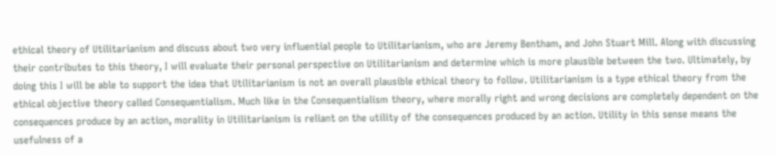ethical theory of Utilitarianism and discuss about two very influential people to Utilitarianism, who are Jeremy Bentham, and John Stuart Mill. Along with discussing their contributes to this theory, I will evaluate their personal perspective on Utilitarianism and determine which is more plausible between the two. Ultimately, by doing this I will be able to support the idea that Utilitarianism is not an overall plausible ethical theory to follow. Utilitarianism is a type ethical theory from the ethical objective theory called Consequentialism. Much like in the Consequentialism theory, where morally right and wrong decisions are completely dependent on the consequences produce by an action, morality in Utilitarianism is reliant on the utility of the consequences produced by an action. Utility in this sense means the usefulness of a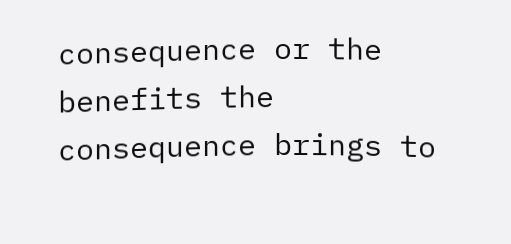consequence or the benefits the consequence brings to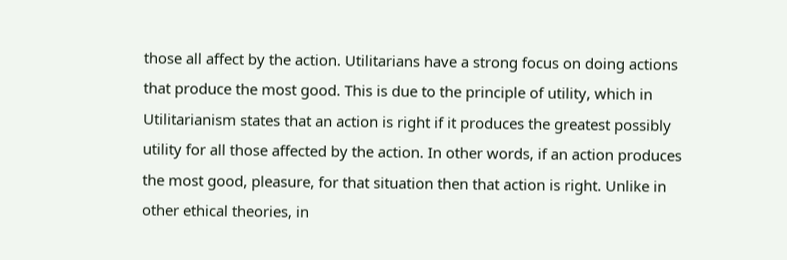those all affect by the action. Utilitarians have a strong focus on doing actions that produce the most good. This is due to the principle of utility, which in Utilitarianism states that an action is right if it produces the greatest possibly utility for all those affected by the action. In other words, if an action produces the most good, pleasure, for that situation then that action is right. Unlike in other ethical theories, in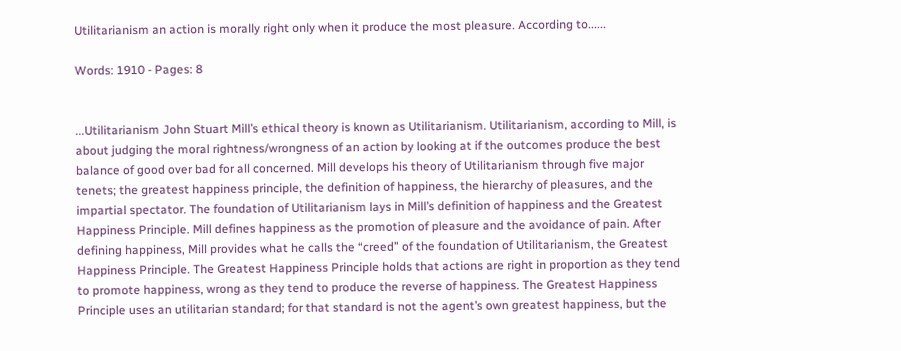Utilitarianism an action is morally right only when it produce the most pleasure. According to......

Words: 1910 - Pages: 8


...Utilitarianism John Stuart Mill’s ethical theory is known as Utilitarianism. Utilitarianism, according to Mill, is about judging the moral rightness/wrongness of an action by looking at if the outcomes produce the best balance of good over bad for all concerned. Mill develops his theory of Utilitarianism through five major tenets; the greatest happiness principle, the definition of happiness, the hierarchy of pleasures, and the impartial spectator. The foundation of Utilitarianism lays in Mill’s definition of happiness and the Greatest Happiness Principle. Mill defines happiness as the promotion of pleasure and the avoidance of pain. After defining happiness, Mill provides what he calls the “creed” of the foundation of Utilitarianism, the Greatest Happiness Principle. The Greatest Happiness Principle holds that actions are right in proportion as they tend to promote happiness, wrong as they tend to produce the reverse of happiness. The Greatest Happiness Principle uses an utilitarian standard; for that standard is not the agent’s own greatest happiness, but the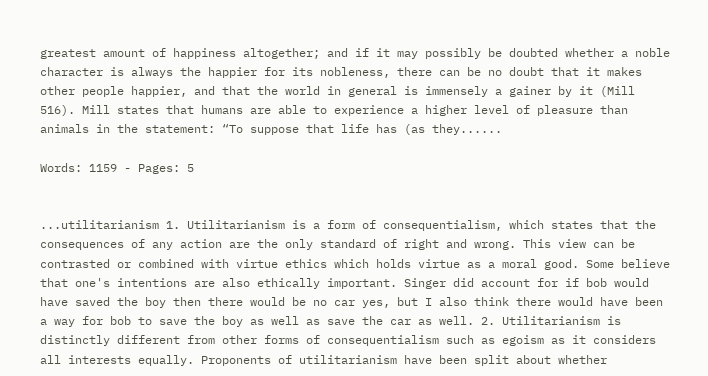greatest amount of happiness altogether; and if it may possibly be doubted whether a noble character is always the happier for its nobleness, there can be no doubt that it makes other people happier, and that the world in general is immensely a gainer by it (Mill 516). Mill states that humans are able to experience a higher level of pleasure than animals in the statement: “To suppose that life has (as they......

Words: 1159 - Pages: 5


...utilitarianism 1. Utilitarianism is a form of consequentialism, which states that the consequences of any action are the only standard of right and wrong. This view can be contrasted or combined with virtue ethics which holds virtue as a moral good. Some believe that one's intentions are also ethically important. Singer did account for if bob would have saved the boy then there would be no car yes, but I also think there would have been a way for bob to save the boy as well as save the car as well. 2. Utilitarianism is distinctly different from other forms of consequentialism such as egoism as it considers all interests equally. Proponents of utilitarianism have been split about whether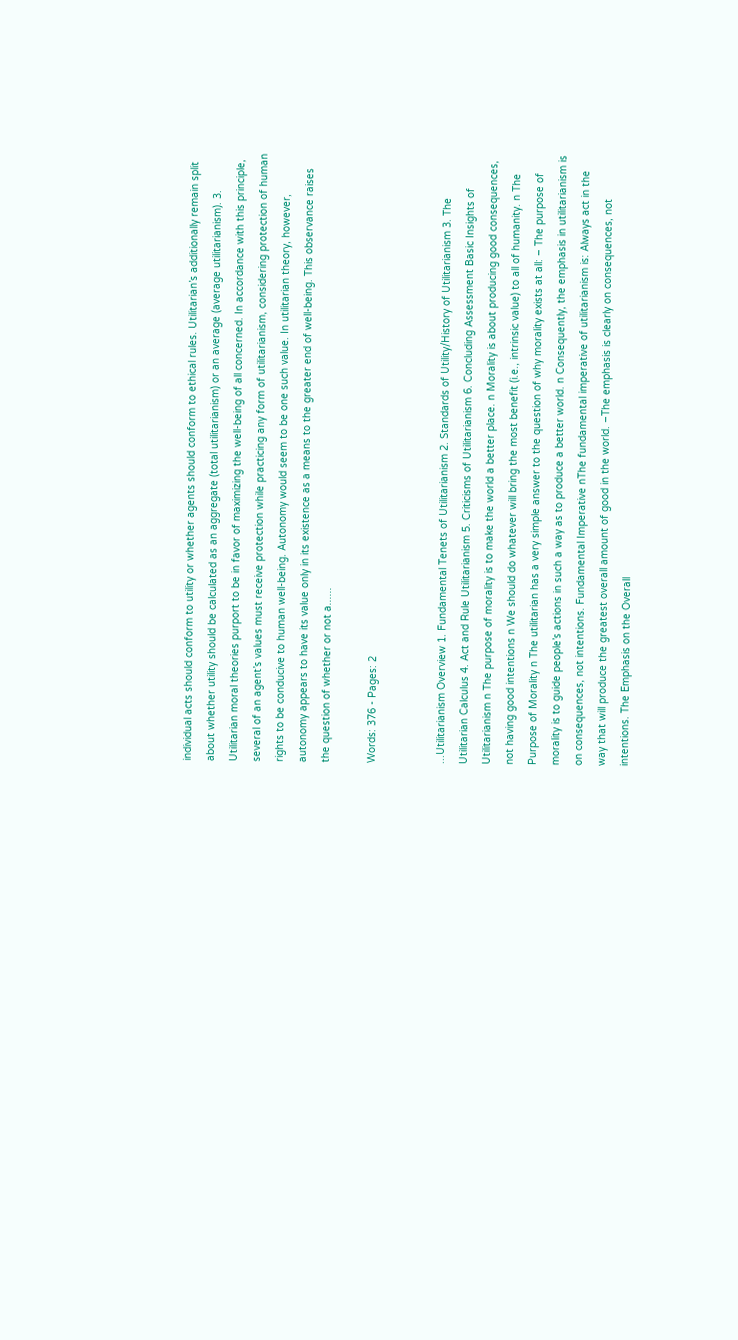individual acts should conform to utility or whether agents should conform to ethical rules. Utilitarian’s additionally remain split about whether utility should be calculated as an aggregate (total utilitarianism) or an average (average utilitarianism). 3. Utilitarian moral theories purport to be in favor of maximizing the well-being of all concerned. In accordance with this principle, several of an agent’s values must receive protection while practicing any form of utilitarianism, considering protection of human rights to be conducive to human well-being. Autonomy would seem to be one such value. In utilitarian theory, however, autonomy appears to have its value only in its existence as a means to the greater end of well-being. This observance raises the question of whether or not a......

Words: 376 - Pages: 2


...Utilitarianism Overview 1. Fundamental Tenets of Utilitarianism 2. Standards of Utility/History of Utilitarianism 3. The Utilitarian Calculus 4. Act and Rule Utilitarianism 5. Criticisms of Utilitarianism 6. Concluding Assessment Basic Insights of Utilitarianism n The purpose of morality is to make the world a better place. n Morality is about producing good consequences, not having good intentions n We should do whatever will bring the most benefit (i.e., intrinsic value) to all of humanity. n The Purpose of Morality n The utilitarian has a very simple answer to the question of why morality exists at all: – The purpose of morality is to guide people’s actions in such a way as to produce a better world. n Consequently, the emphasis in utilitarianism is on consequences, not intentions. Fundamental Imperative nThe fundamental imperative of utilitarianism is: Always act in the way that will produce the greatest overall amount of good in the world. –The emphasis is clearly on consequences, not intentions. The Emphasis on the Overall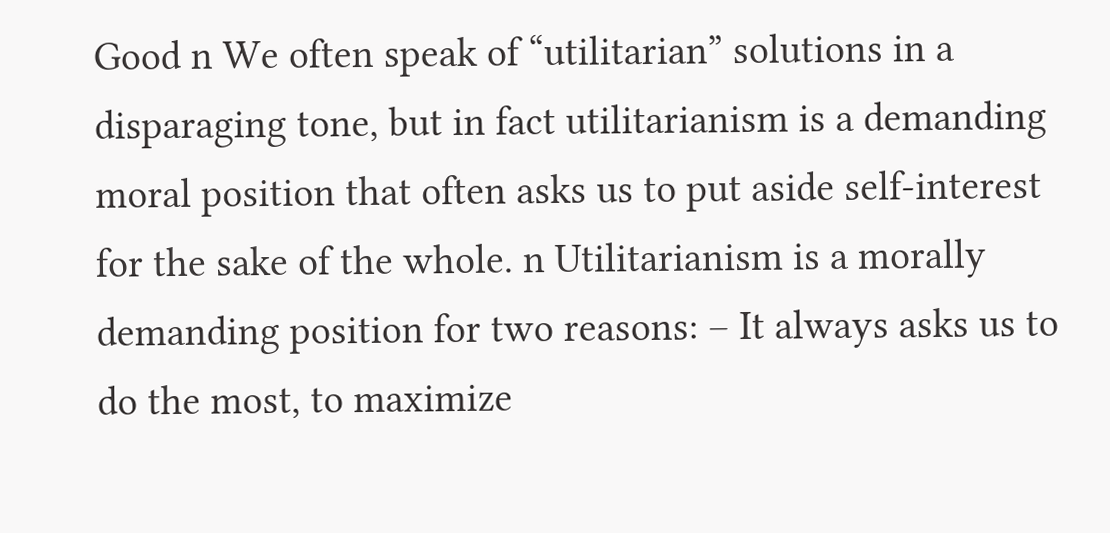Good n We often speak of “utilitarian” solutions in a disparaging tone, but in fact utilitarianism is a demanding moral position that often asks us to put aside self-interest for the sake of the whole. n Utilitarianism is a morally demanding position for two reasons: – It always asks us to do the most, to maximize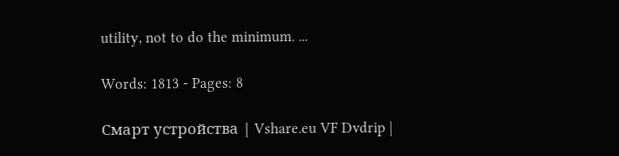utility, not to do the minimum. ...

Words: 1813 - Pages: 8

Смарт устройства | Vshare.eu VF Dvdrip |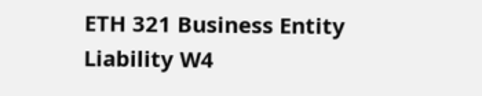ETH 321 Business Entity Liability W4